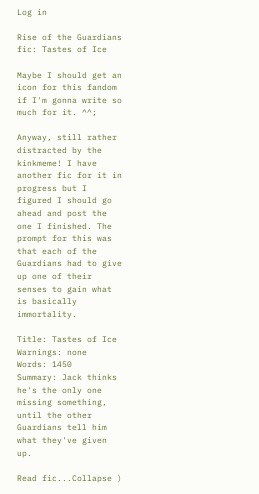Log in

Rise of the Guardians fic: Tastes of Ice

Maybe I should get an icon for this fandom if I'm gonna write so much for it. ^^;

Anyway, still rather distracted by the kinkmeme! I have another fic for it in progress but I figured I should go ahead and post the one I finished. The prompt for this was that each of the Guardians had to give up one of their senses to gain what is basically immortality.

Title: Tastes of Ice
Warnings: none
Words: 1450
Summary: Jack thinks he's the only one missing something, until the other Guardians tell him what they've given up.

Read fic...Collapse )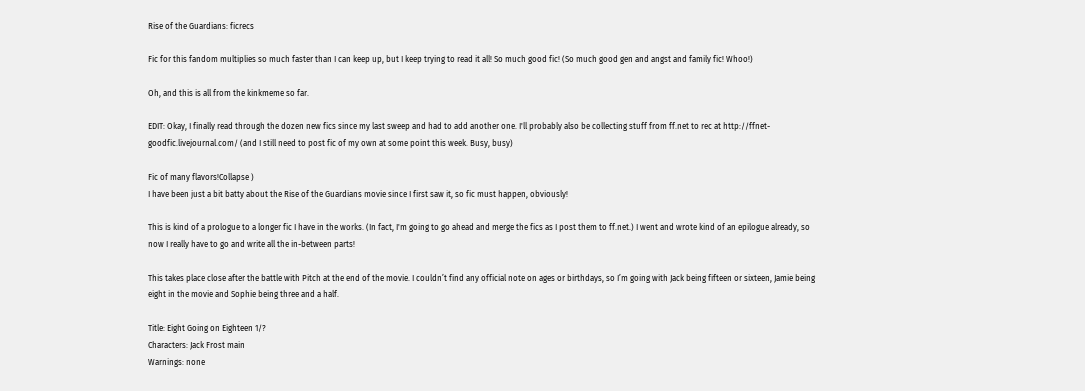Rise of the Guardians: ficrecs

Fic for this fandom multiplies so much faster than I can keep up, but I keep trying to read it all! So much good fic! (So much good gen and angst and family fic! Whoo!)

Oh, and this is all from the kinkmeme so far.

EDIT: Okay, I finally read through the dozen new fics since my last sweep and had to add another one. I'll probably also be collecting stuff from ff.net to rec at http://ffnet-goodfic.livejournal.com/ (and I still need to post fic of my own at some point this week. Busy, busy)

Fic of many flavors!Collapse )
I have been just a bit batty about the Rise of the Guardians movie since I first saw it, so fic must happen, obviously!

This is kind of a prologue to a longer fic I have in the works. (In fact, I'm going to go ahead and merge the fics as I post them to ff.net.) I went and wrote kind of an epilogue already, so now I really have to go and write all the in-between parts!

This takes place close after the battle with Pitch at the end of the movie. I couldn’t find any official note on ages or birthdays, so I’m going with Jack being fifteen or sixteen, Jamie being eight in the movie and Sophie being three and a half.

Title: Eight Going on Eighteen 1/?
Characters: Jack Frost main
Warnings: none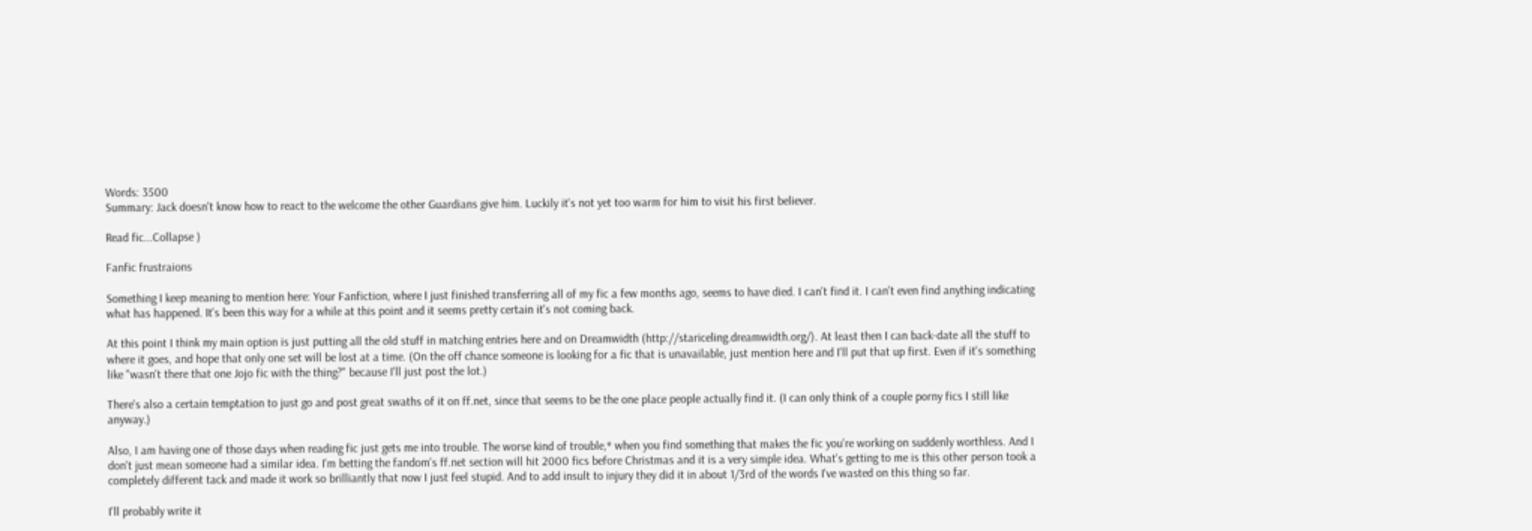Words: 3500
Summary: Jack doesn't know how to react to the welcome the other Guardians give him. Luckily it's not yet too warm for him to visit his first believer.

Read fic...Collapse )

Fanfic frustraions

Something I keep meaning to mention here: Your Fanfiction, where I just finished transferring all of my fic a few months ago, seems to have died. I can't find it. I can't even find anything indicating what has happened. It's been this way for a while at this point and it seems pretty certain it's not coming back.

At this point I think my main option is just putting all the old stuff in matching entries here and on Dreamwidth (http://stariceling.dreamwidth.org/). At least then I can back-date all the stuff to where it goes, and hope that only one set will be lost at a time. (On the off chance someone is looking for a fic that is unavailable, just mention here and I'll put that up first. Even if it's something like "wasn't there that one Jojo fic with the thing?" because I'll just post the lot.)

There's also a certain temptation to just go and post great swaths of it on ff.net, since that seems to be the one place people actually find it. (I can only think of a couple porny fics I still like anyway.)

Also, I am having one of those days when reading fic just gets me into trouble. The worse kind of trouble,* when you find something that makes the fic you're working on suddenly worthless. And I don't just mean someone had a similar idea. I'm betting the fandom's ff.net section will hit 2000 fics before Christmas and it is a very simple idea. What's getting to me is this other person took a completely different tack and made it work so brilliantly that now I just feel stupid. And to add insult to injury they did it in about 1/3rd of the words I've wasted on this thing so far.

I'll probably write it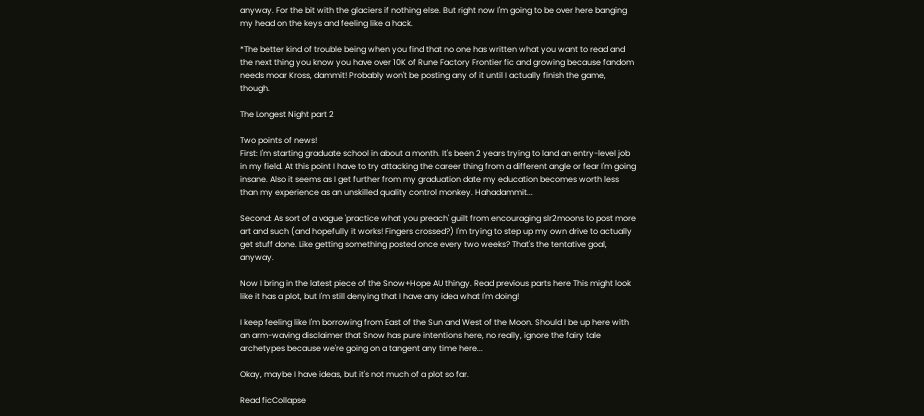anyway. For the bit with the glaciers if nothing else. But right now I'm going to be over here banging my head on the keys and feeling like a hack.

*The better kind of trouble being when you find that no one has written what you want to read and the next thing you know you have over 10K of Rune Factory Frontier fic and growing because fandom needs moar Kross, dammit! Probably won't be posting any of it until I actually finish the game, though.

The Longest Night part 2

Two points of news!
First: I'm starting graduate school in about a month. It's been 2 years trying to land an entry-level job in my field. At this point I have to try attacking the career thing from a different angle or fear I'm going insane. Also it seems as I get further from my graduation date my education becomes worth less than my experience as an unskilled quality control monkey. Hahadammit...

Second: As sort of a vague 'practice what you preach' guilt from encouraging slr2moons to post more art and such (and hopefully it works! Fingers crossed?) I'm trying to step up my own drive to actually get stuff done. Like getting something posted once every two weeks? That's the tentative goal, anyway.

Now I bring in the latest piece of the Snow+Hope AU thingy. Read previous parts here This might look like it has a plot, but I'm still denying that I have any idea what I'm doing!

I keep feeling like I'm borrowing from East of the Sun and West of the Moon. Should I be up here with an arm-waving disclaimer that Snow has pure intentions here, no really, ignore the fairy tale archetypes because we're going on a tangent any time here...

Okay, maybe I have ideas, but it's not much of a plot so far.

Read ficCollapse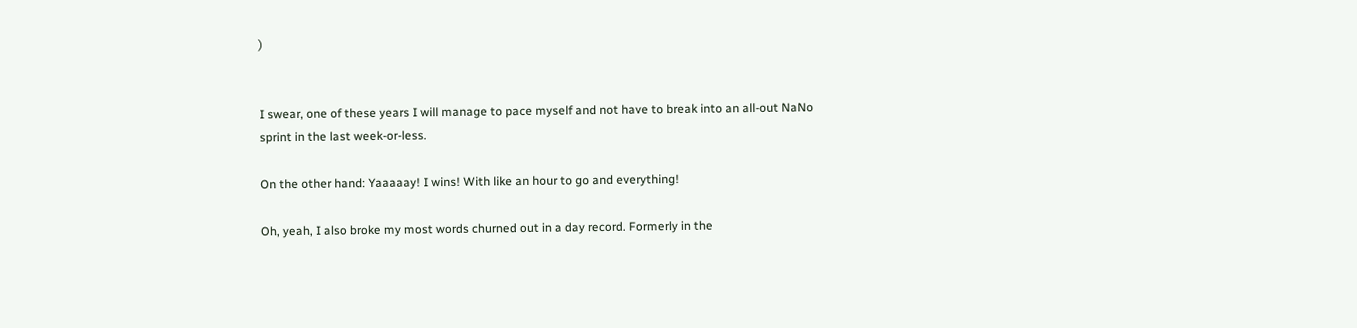)


I swear, one of these years I will manage to pace myself and not have to break into an all-out NaNo sprint in the last week-or-less.

On the other hand: Yaaaaay! I wins! With like an hour to go and everything!

Oh, yeah, I also broke my most words churned out in a day record. Formerly in the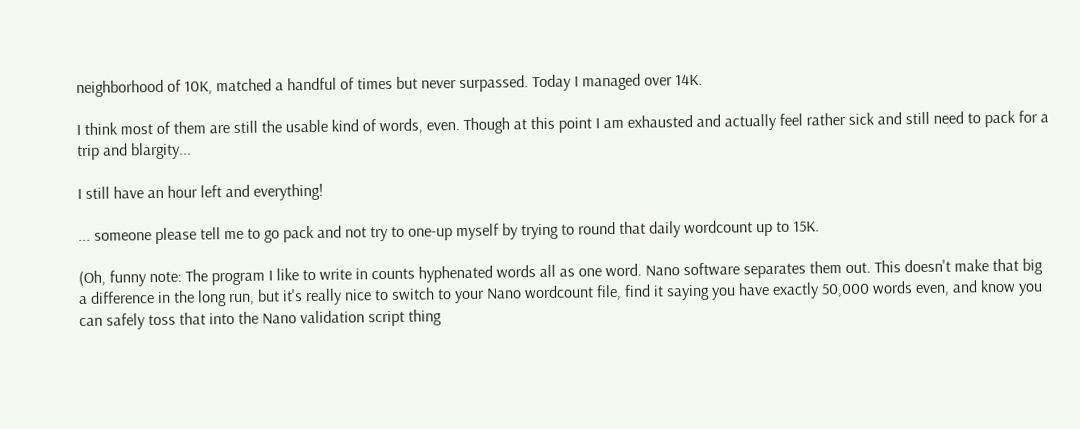neighborhood of 10K, matched a handful of times but never surpassed. Today I managed over 14K.

I think most of them are still the usable kind of words, even. Though at this point I am exhausted and actually feel rather sick and still need to pack for a trip and blargity...

I still have an hour left and everything!

... someone please tell me to go pack and not try to one-up myself by trying to round that daily wordcount up to 15K.

(Oh, funny note: The program I like to write in counts hyphenated words all as one word. Nano software separates them out. This doesn't make that big a difference in the long run, but it's really nice to switch to your Nano wordcount file, find it saying you have exactly 50,000 words even, and know you can safely toss that into the Nano validation script thing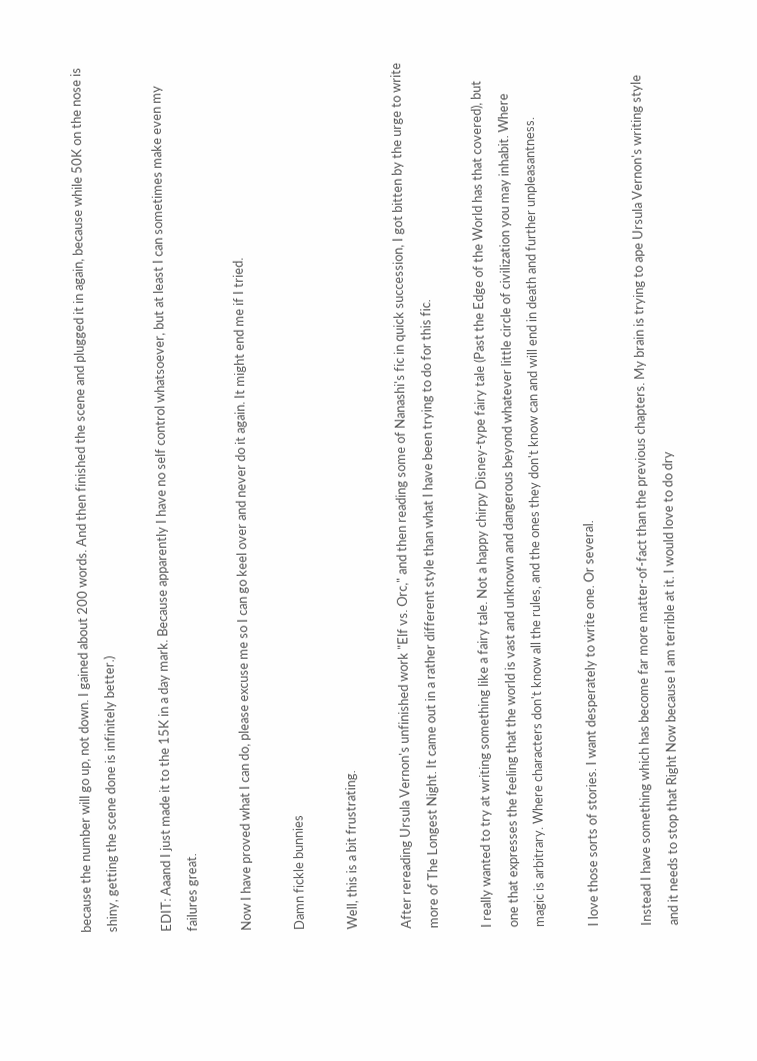because the number will go up, not down. I gained about 200 words. And then finished the scene and plugged it in again, because while 50K on the nose is shiny, getting the scene done is infinitely better.)

EDIT: Aaand I just made it to the 15K in a day mark. Because apparently I have no self control whatsoever, but at least I can sometimes make even my failures great.

Now I have proved what I can do, please excuse me so I can go keel over and never do it again. It might end me if I tried.

Damn fickle bunnies

Well, this is a bit frustrating.

After rereading Ursula Vernon's unfinished work "Elf vs. Orc," and then reading some of Nanashi's fic in quick succession, I got bitten by the urge to write more of The Longest Night. It came out in a rather different style than what I have been trying to do for this fic.

I really wanted to try at writing something like a fairy tale. Not a happy chirpy Disney-type fairy tale (Past the Edge of the World has that covered), but one that expresses the feeling that the world is vast and unknown and dangerous beyond whatever little circle of civilization you may inhabit. Where magic is arbitrary. Where characters don't know all the rules, and the ones they don't know can and will end in death and further unpleasantness.

I love those sorts of stories. I want desperately to write one. Or several.

Instead I have something which has become far more matter-of-fact than the previous chapters. My brain is trying to ape Ursula Vernon's writing style and it needs to stop that Right Now because I am terrible at it. I would love to do dry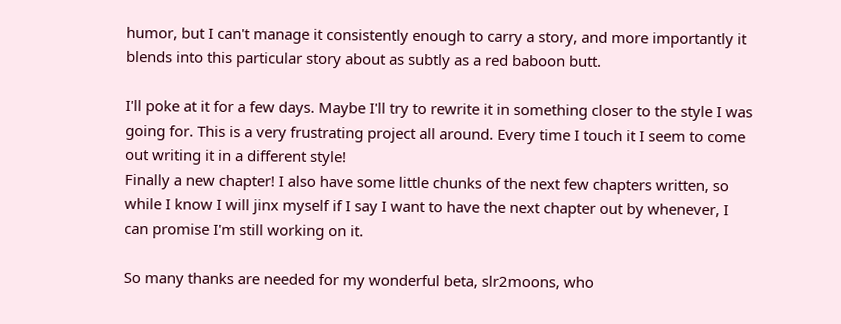humor, but I can't manage it consistently enough to carry a story, and more importantly it blends into this particular story about as subtly as a red baboon butt.

I'll poke at it for a few days. Maybe I'll try to rewrite it in something closer to the style I was going for. This is a very frustrating project all around. Every time I touch it I seem to come out writing it in a different style!
Finally a new chapter! I also have some little chunks of the next few chapters written, so while I know I will jinx myself if I say I want to have the next chapter out by whenever, I can promise I'm still working on it.

So many thanks are needed for my wonderful beta, slr2moons, who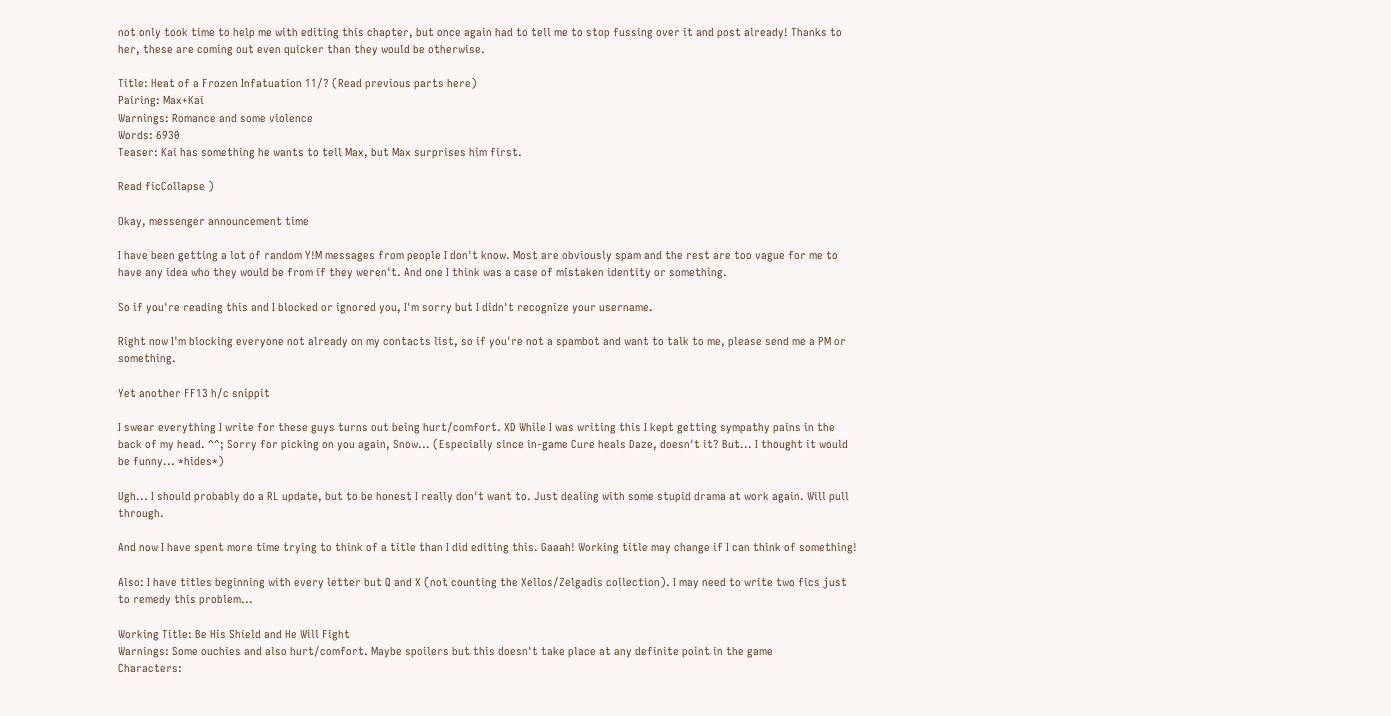not only took time to help me with editing this chapter, but once again had to tell me to stop fussing over it and post already! Thanks to her, these are coming out even quicker than they would be otherwise.

Title: Heat of a Frozen Infatuation 11/? (Read previous parts here)
Pairing: Max+Kai
Warnings: Romance and some violence
Words: 6930
Teaser: Kai has something he wants to tell Max, but Max surprises him first.

Read ficCollapse )

Okay, messenger announcement time

I have been getting a lot of random Y!M messages from people I don't know. Most are obviously spam and the rest are too vague for me to have any idea who they would be from if they weren't. And one I think was a case of mistaken identity or something.

So if you're reading this and I blocked or ignored you, I'm sorry but I didn't recognize your username.

Right now I'm blocking everyone not already on my contacts list, so if you're not a spambot and want to talk to me, please send me a PM or something.

Yet another FF13 h/c snippit

I swear everything I write for these guys turns out being hurt/comfort. XD While I was writing this I kept getting sympathy pains in the back of my head. ^^; Sorry for picking on you again, Snow... (Especially since in-game Cure heals Daze, doesn't it? But... I thought it would be funny... *hides*)

Ugh... I should probably do a RL update, but to be honest I really don't want to. Just dealing with some stupid drama at work again. Will pull through.

And now I have spent more time trying to think of a title than I did editing this. Gaaah! Working title may change if I can think of something!

Also: I have titles beginning with every letter but Q and X (not counting the Xellos/Zelgadis collection). I may need to write two fics just to remedy this problem...

Working Title: Be His Shield and He Will Fight
Warnings: Some ouchies and also hurt/comfort. Maybe spoilers but this doesn't take place at any definite point in the game
Characters: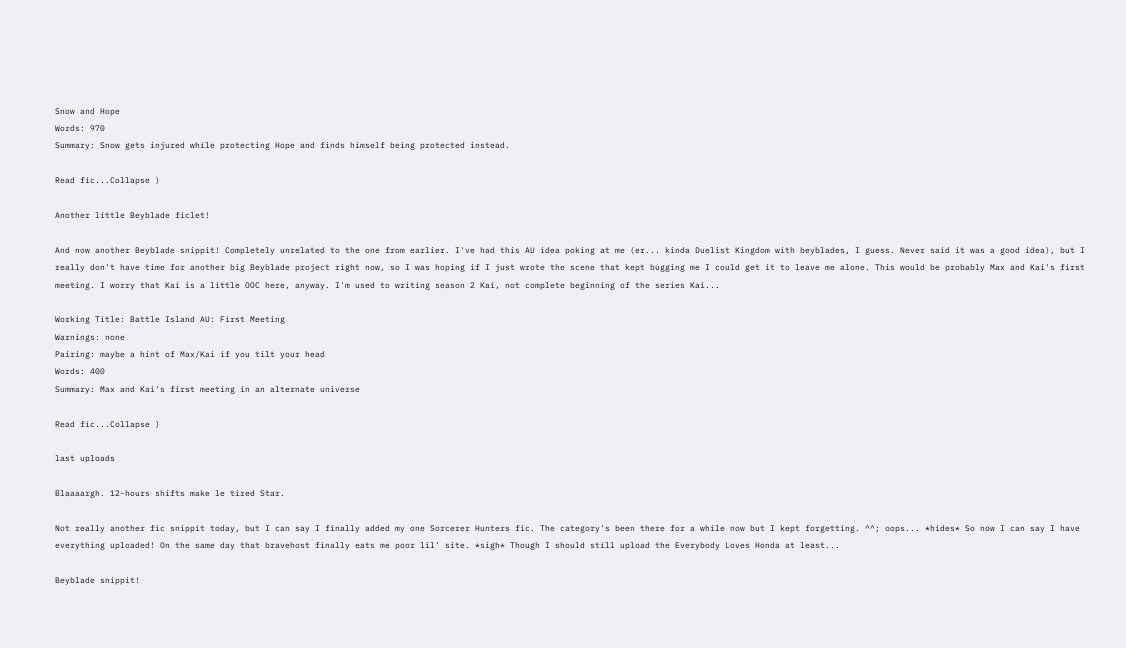Snow and Hope
Words: 970
Summary: Snow gets injured while protecting Hope and finds himself being protected instead.

Read fic...Collapse )

Another little Beyblade ficlet!

And now another Beyblade snippit! Completely unrelated to the one from earlier. I've had this AU idea poking at me (er... kinda Duelist Kingdom with beyblades, I guess. Never said it was a good idea), but I really don't have time for another big Beyblade project right now, so I was hoping if I just wrote the scene that kept bugging me I could get it to leave me alone. This would be probably Max and Kai's first meeting. I worry that Kai is a little OOC here, anyway. I'm used to writing season 2 Kai, not complete beginning of the series Kai...

Working Title: Battle Island AU: First Meeting
Warnings: none
Pairing: maybe a hint of Max/Kai if you tilt your head
Words: 400
Summary: Max and Kai's first meeting in an alternate universe

Read fic...Collapse )

last uploads

Blaaaargh. 12-hours shifts make le tired Star.

Not really another fic snippit today, but I can say I finally added my one Sorcerer Hunters fic. The category's been there for a while now but I kept forgetting. ^^; oops... *hides* So now I can say I have everything uploaded! On the same day that bravehost finally eats me poor lil' site. *sigh* Though I should still upload the Everybody Loves Honda at least...

Beyblade snippit!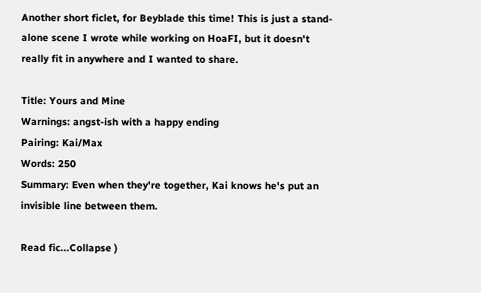Another short ficlet, for Beyblade this time! This is just a stand-alone scene I wrote while working on HoaFI, but it doesn't really fit in anywhere and I wanted to share.

Title: Yours and Mine
Warnings: angst-ish with a happy ending
Pairing: Kai/Max
Words: 250
Summary: Even when they're together, Kai knows he's put an invisible line between them.

Read fic...Collapse )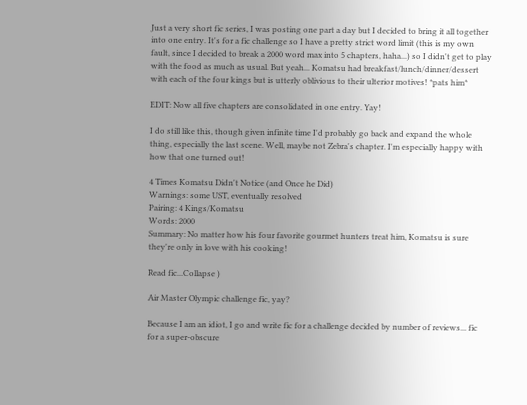Just a very short fic series, I was posting one part a day but I decided to bring it all together into one entry. It's for a fic challenge so I have a pretty strict word limit (this is my own fault, since I decided to break a 2000 word max into 5 chapters, haha...) so I didn't get to play with the food as much as usual. But yeah... Komatsu had breakfast/lunch/dinner/dessert with each of the four kings but is utterly oblivious to their ulterior motives! *pats him*

EDIT: Now all five chapters are consolidated in one entry. Yay!

I do still like this, though given infinite time I'd probably go back and expand the whole thing, especially the last scene. Well, maybe not Zebra's chapter. I'm especially happy with how that one turned out!

4 Times Komatsu Didn't Notice (and Once he Did)
Warnings: some UST, eventually resolved
Pairing: 4 Kings/Komatsu
Words: 2000
Summary: No matter how his four favorite gourmet hunters treat him, Komatsu is sure they're only in love with his cooking!

Read fic...Collapse )

Air Master Olympic challenge fic, yay?

Because I am an idiot, I go and write fic for a challenge decided by number of reviews... fic for a super-obscure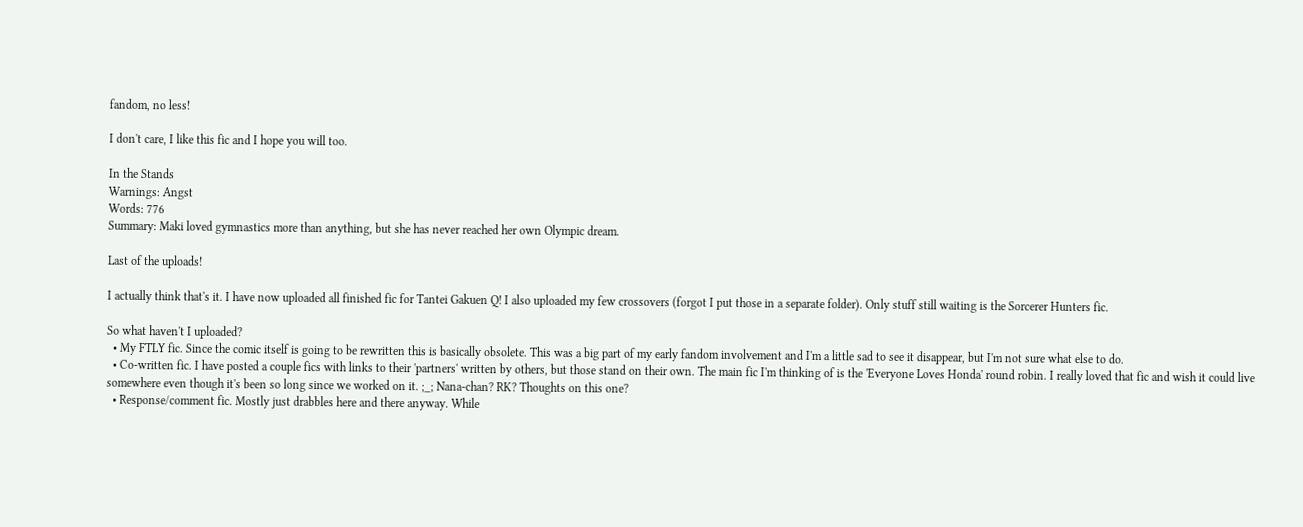fandom, no less!

I don't care, I like this fic and I hope you will too.

In the Stands
Warnings: Angst
Words: 776
Summary: Maki loved gymnastics more than anything, but she has never reached her own Olympic dream.

Last of the uploads!

I actually think that's it. I have now uploaded all finished fic for Tantei Gakuen Q! I also uploaded my few crossovers (forgot I put those in a separate folder). Only stuff still waiting is the Sorcerer Hunters fic.

So what haven't I uploaded?
  • My FTLY fic. Since the comic itself is going to be rewritten this is basically obsolete. This was a big part of my early fandom involvement and I'm a little sad to see it disappear, but I'm not sure what else to do.
  • Co-written fic. I have posted a couple fics with links to their 'partners' written by others, but those stand on their own. The main fic I'm thinking of is the 'Everyone Loves Honda' round robin. I really loved that fic and wish it could live somewhere even though it's been so long since we worked on it. ;_; Nana-chan? RK? Thoughts on this one?
  • Response/comment fic. Mostly just drabbles here and there anyway. While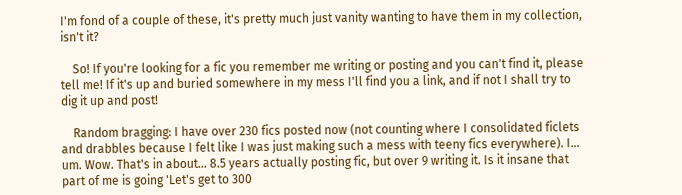I'm fond of a couple of these, it's pretty much just vanity wanting to have them in my collection, isn't it?

    So! If you're looking for a fic you remember me writing or posting and you can't find it, please tell me! If it's up and buried somewhere in my mess I'll find you a link, and if not I shall try to dig it up and post!

    Random bragging: I have over 230 fics posted now (not counting where I consolidated ficlets and drabbles because I felt like I was just making such a mess with teeny fics everywhere). I... um. Wow. That's in about... 8.5 years actually posting fic, but over 9 writing it. Is it insane that part of me is going 'Let's get to 300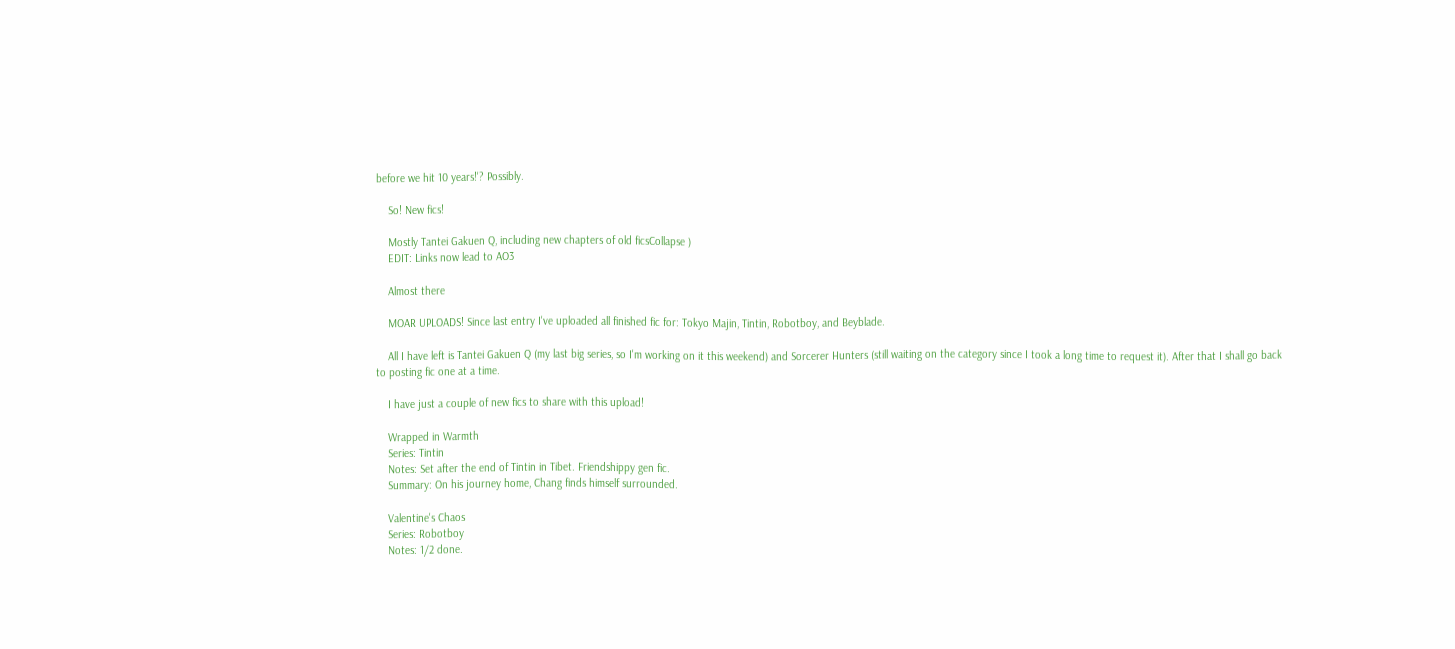before we hit 10 years!'? Possibly.

    So! New fics!

    Mostly Tantei Gakuen Q, including new chapters of old ficsCollapse )
    EDIT: Links now lead to AO3

    Almost there

    MOAR UPLOADS! Since last entry I've uploaded all finished fic for: Tokyo Majin, Tintin, Robotboy, and Beyblade.

    All I have left is Tantei Gakuen Q (my last big series, so I'm working on it this weekend) and Sorcerer Hunters (still waiting on the category since I took a long time to request it). After that I shall go back to posting fic one at a time.

    I have just a couple of new fics to share with this upload!

    Wrapped in Warmth
    Series: Tintin
    Notes: Set after the end of Tintin in Tibet. Friendshippy gen fic.
    Summary: On his journey home, Chang finds himself surrounded.

    Valentine's Chaos
    Series: Robotboy
    Notes: 1/2 done.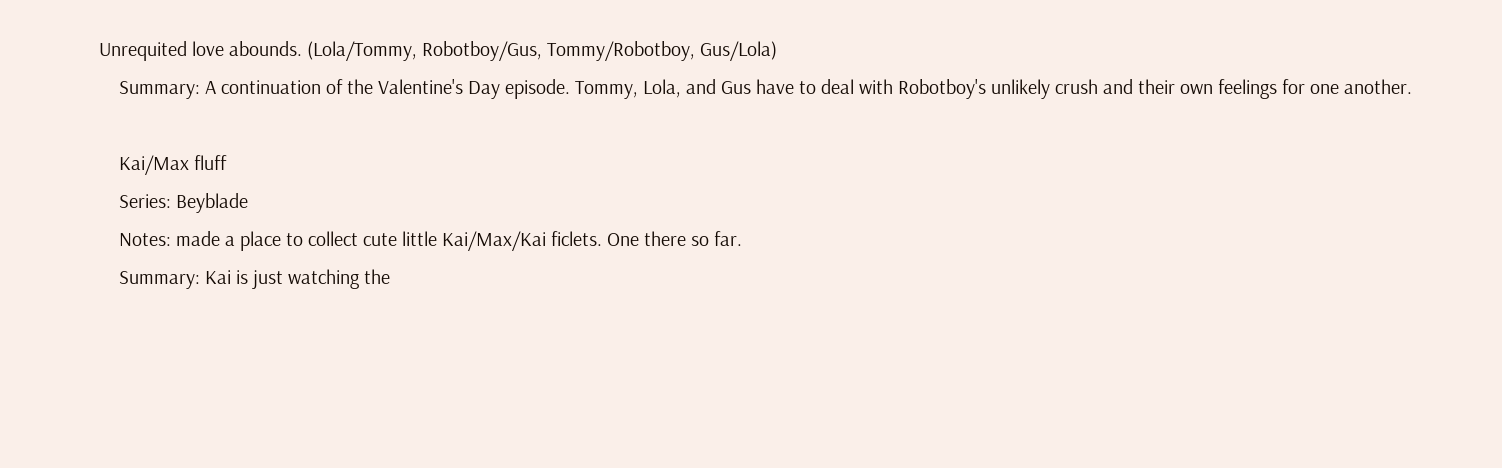Unrequited love abounds. (Lola/Tommy, Robotboy/Gus, Tommy/Robotboy, Gus/Lola)
    Summary: A continuation of the Valentine's Day episode. Tommy, Lola, and Gus have to deal with Robotboy's unlikely crush and their own feelings for one another.

    Kai/Max fluff
    Series: Beyblade
    Notes: made a place to collect cute little Kai/Max/Kai ficlets. One there so far.
    Summary: Kai is just watching the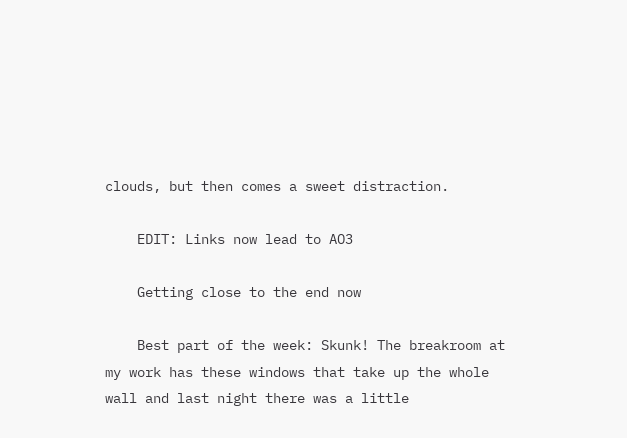clouds, but then comes a sweet distraction.

    EDIT: Links now lead to AO3

    Getting close to the end now

    Best part of the week: Skunk! The breakroom at my work has these windows that take up the whole wall and last night there was a little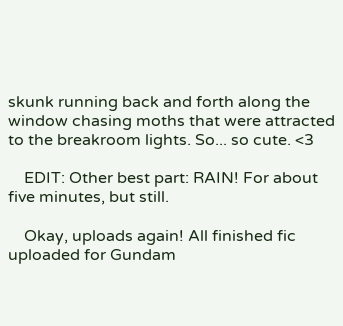skunk running back and forth along the window chasing moths that were attracted to the breakroom lights. So... so cute. <3

    EDIT: Other best part: RAIN! For about five minutes, but still.

    Okay, uploads again! All finished fic uploaded for Gundam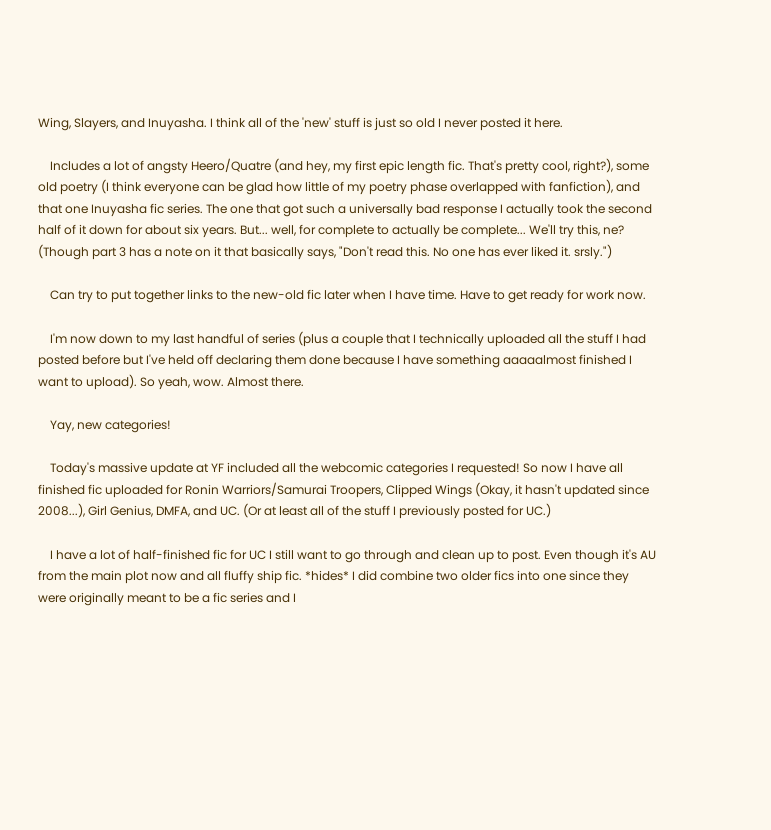Wing, Slayers, and Inuyasha. I think all of the 'new' stuff is just so old I never posted it here.

    Includes a lot of angsty Heero/Quatre (and hey, my first epic length fic. That's pretty cool, right?), some old poetry (I think everyone can be glad how little of my poetry phase overlapped with fanfiction), and that one Inuyasha fic series. The one that got such a universally bad response I actually took the second half of it down for about six years. But... well, for complete to actually be complete... We'll try this, ne? (Though part 3 has a note on it that basically says, "Don't read this. No one has ever liked it. srsly.")

    Can try to put together links to the new-old fic later when I have time. Have to get ready for work now.

    I'm now down to my last handful of series (plus a couple that I technically uploaded all the stuff I had posted before but I've held off declaring them done because I have something aaaaalmost finished I want to upload). So yeah, wow. Almost there.

    Yay, new categories!

    Today's massive update at YF included all the webcomic categories I requested! So now I have all finished fic uploaded for Ronin Warriors/Samurai Troopers, Clipped Wings (Okay, it hasn't updated since 2008...), Girl Genius, DMFA, and UC. (Or at least all of the stuff I previously posted for UC.)

    I have a lot of half-finished fic for UC I still want to go through and clean up to post. Even though it's AU from the main plot now and all fluffy ship fic. *hides* I did combine two older fics into one since they were originally meant to be a fic series and I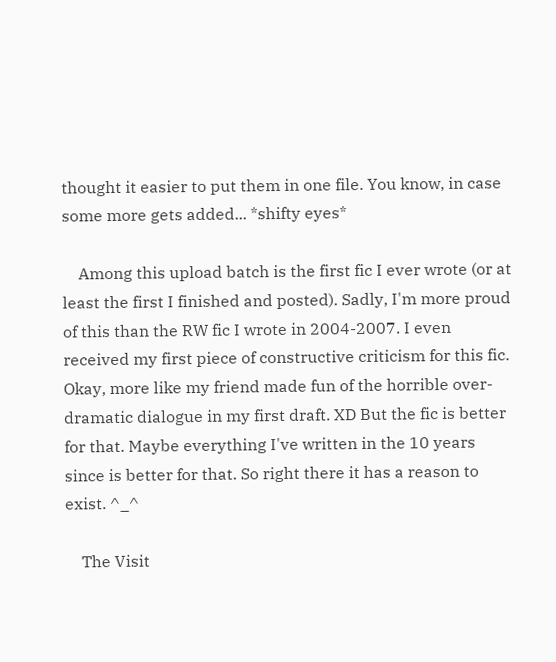thought it easier to put them in one file. You know, in case some more gets added... *shifty eyes*

    Among this upload batch is the first fic I ever wrote (or at least the first I finished and posted). Sadly, I'm more proud of this than the RW fic I wrote in 2004-2007. I even received my first piece of constructive criticism for this fic. Okay, more like my friend made fun of the horrible over-dramatic dialogue in my first draft. XD But the fic is better for that. Maybe everything I've written in the 10 years since is better for that. So right there it has a reason to exist. ^_^

    The Visit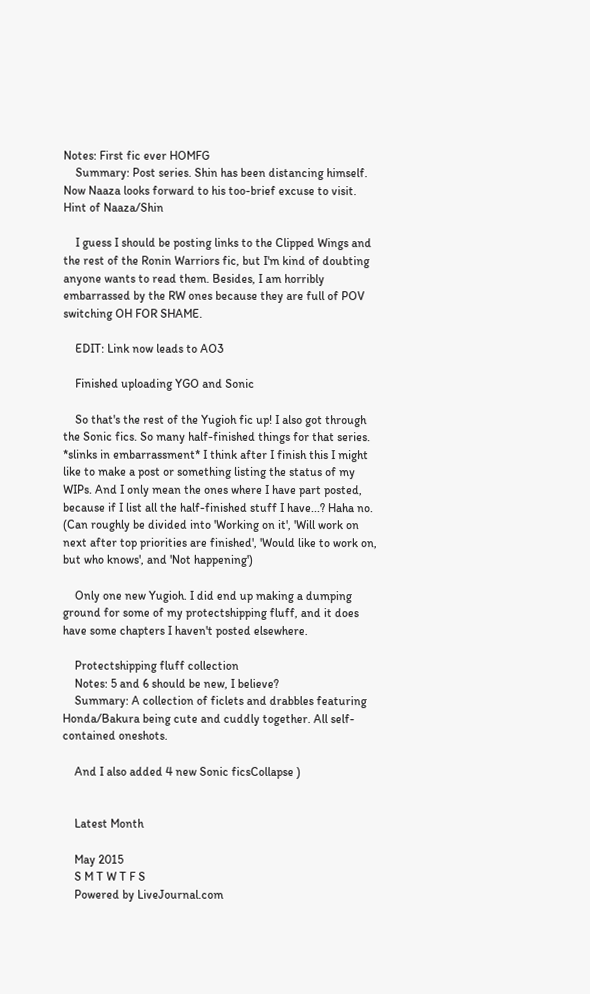Notes: First fic ever HOMFG
    Summary: Post series. Shin has been distancing himself. Now Naaza looks forward to his too-brief excuse to visit. Hint of Naaza/Shin

    I guess I should be posting links to the Clipped Wings and the rest of the Ronin Warriors fic, but I'm kind of doubting anyone wants to read them. Besides, I am horribly embarrassed by the RW ones because they are full of POV switching OH FOR SHAME.

    EDIT: Link now leads to AO3

    Finished uploading YGO and Sonic

    So that's the rest of the Yugioh fic up! I also got through the Sonic fics. So many half-finished things for that series. *slinks in embarrassment* I think after I finish this I might like to make a post or something listing the status of my WIPs. And I only mean the ones where I have part posted, because if I list all the half-finished stuff I have...? Haha no. (Can roughly be divided into 'Working on it', 'Will work on next after top priorities are finished', 'Would like to work on, but who knows', and 'Not happening')

    Only one new Yugioh. I did end up making a dumping ground for some of my protectshipping fluff, and it does have some chapters I haven't posted elsewhere.

    Protectshipping fluff collection
    Notes: 5 and 6 should be new, I believe?
    Summary: A collection of ficlets and drabbles featuring Honda/Bakura being cute and cuddly together. All self-contained oneshots.

    And I also added 4 new Sonic ficsCollapse )


    Latest Month

    May 2015
    S M T W T F S
    Powered by LiveJournal.com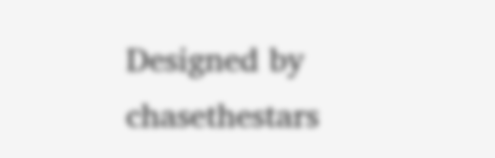Designed by chasethestars